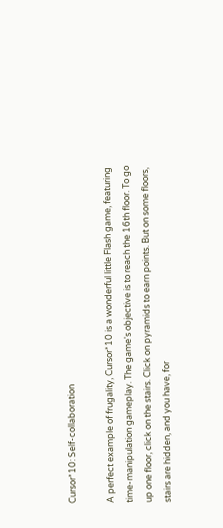Cursor*10: Self-collaboration

A perfect example of frugality, Cursor*10 is a wonderful little Flash game, featuring time-manipulation gameplay. The game's objective is to reach the 16th floor. To go up one floor, click on the stairs. Click on pyramids to earn points. But on some floors, stairs are hidden, and you have, for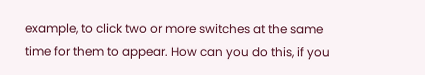example, to click two or more switches at the same time for them to appear. How can you do this, if you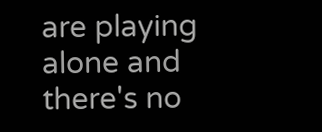are playing alone and there's no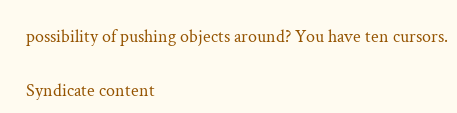possibility of pushing objects around? You have ten cursors.

Syndicate content